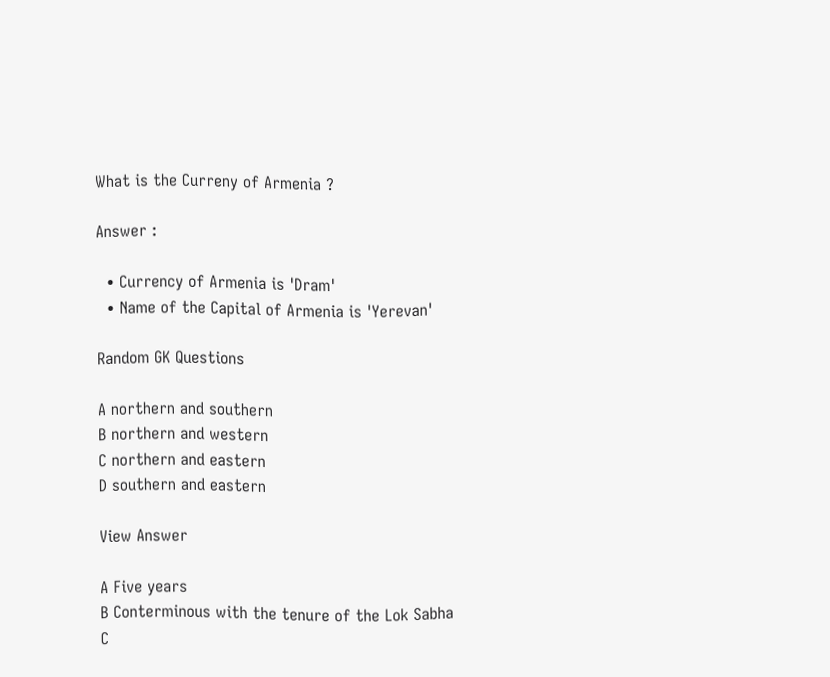What is the Curreny of Armenia ?

Answer :

  • Currency of Armenia is 'Dram'
  • Name of the Capital of Armenia is 'Yerevan'

Random GK Questions

A northern and southern
B northern and western
C northern and eastern
D southern and eastern

View Answer

A Five years
B Conterminous with the tenure of the Lok Sabha
C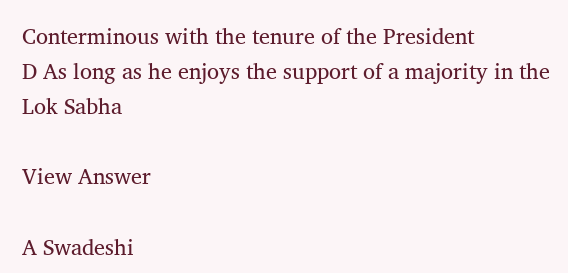Conterminous with the tenure of the President
D As long as he enjoys the support of a majority in the Lok Sabha

View Answer

A Swadeshi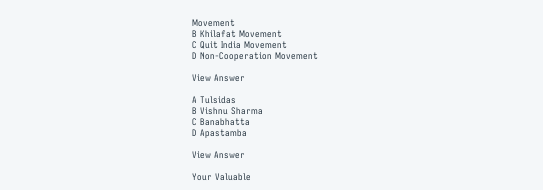Movement
B Khilafat Movement
C Quit India Movement
D Non-Cooperation Movement

View Answer

A Tulsidas
B Vishnu Sharma
C Banabhatta
D Apastamba

View Answer

Your Valuable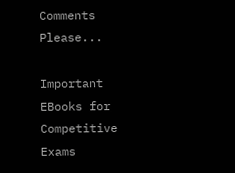Comments Please...

Important EBooks for Competitive Exams